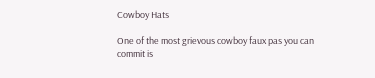Cowboy Hats

One of the most grievous cowboy faux pas you can commit is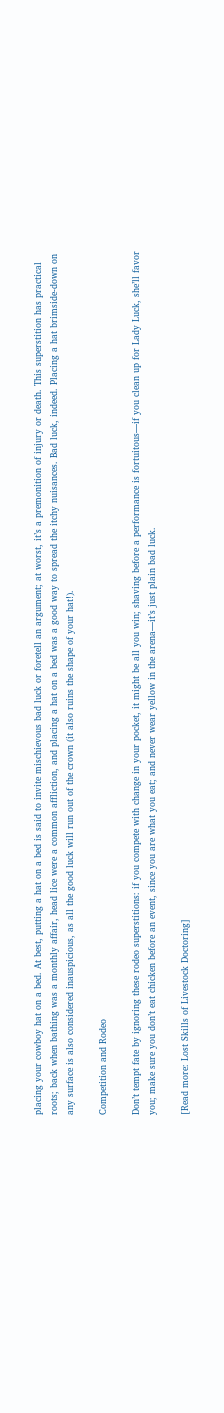placing your cowboy hat on a bed. At best, putting a hat on a bed is said to invite mischievous bad luck or foretell an argument; at worst, it’s a premonition of injury or death. This superstition has practical roots; back when bathing was a monthly affair, head lice were a common affliction, and placing a hat on a bed was a good way to spread the itchy nuisances. Bad luck, indeed. Placing a hat brimside-down on any surface is also considered inauspicious, as all the good luck will run out of the crown (it also ruins the shape of your hat!).

Competition and Rodeo

Don’t tempt fate by ignoring these rodeo superstitions: if you compete with change in your pocket, it might be all you win; shaving before a performance is fortuitous—if you clean up for Lady Luck, she’ll favor you; make sure you don’t eat chicken before an event, since you are what you eat; and never wear yellow in the arena—it’s just plain bad luck.

[Read more: Lost Skills of Livestock Doctoring]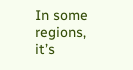In some regions, it’s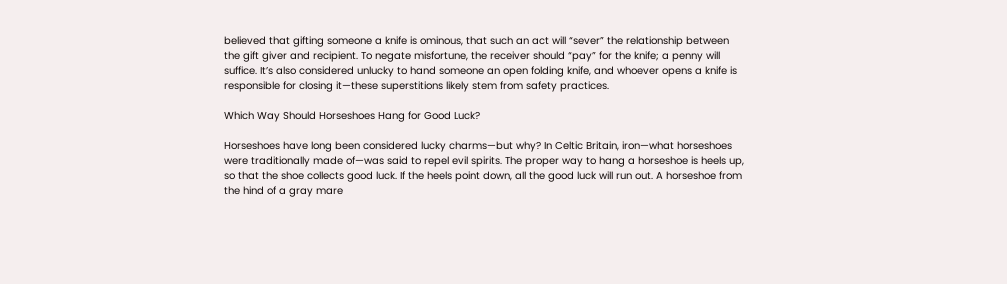believed that gifting someone a knife is ominous, that such an act will “sever” the relationship between the gift giver and recipient. To negate misfortune, the receiver should “pay” for the knife; a penny will suffice. It’s also considered unlucky to hand someone an open folding knife, and whoever opens a knife is responsible for closing it—these superstitions likely stem from safety practices.

Which Way Should Horseshoes Hang for Good Luck?

Horseshoes have long been considered lucky charms—but why? In Celtic Britain, iron—what horseshoes were traditionally made of—was said to repel evil spirits. The proper way to hang a horseshoe is heels up, so that the shoe collects good luck. If the heels point down, all the good luck will run out. A horseshoe from the hind of a gray mare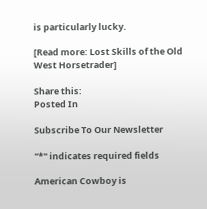is particularly lucky.

[Read more: Lost Skills of the Old West Horsetrader]

Share this:
Posted In

Subscribe To Our Newsletter

"*" indicates required fields

American Cowboy is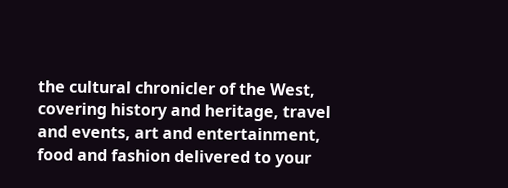the cultural chronicler of the West, covering history and heritage, travel and events, art and entertainment, food and fashion delivered to your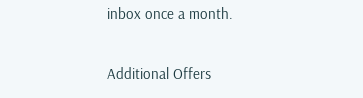inbox once a month.

Additional Offers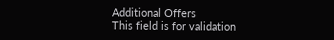Additional Offers
This field is for validation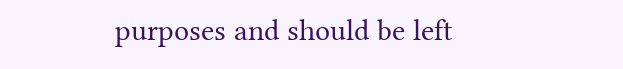purposes and should be left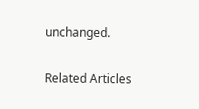unchanged.

Related Articles